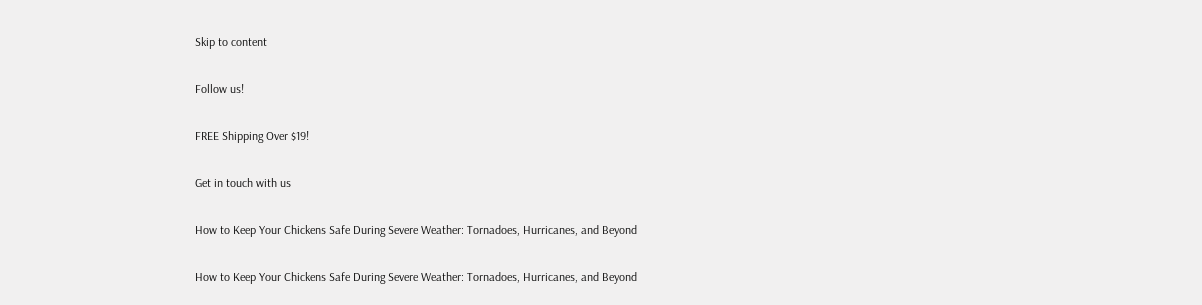Skip to content

Follow us!

FREE Shipping Over $19!

Get in touch with us

How to Keep Your Chickens Safe During Severe Weather: Tornadoes, Hurricanes, and Beyond

How to Keep Your Chickens Safe During Severe Weather: Tornadoes, Hurricanes, and Beyond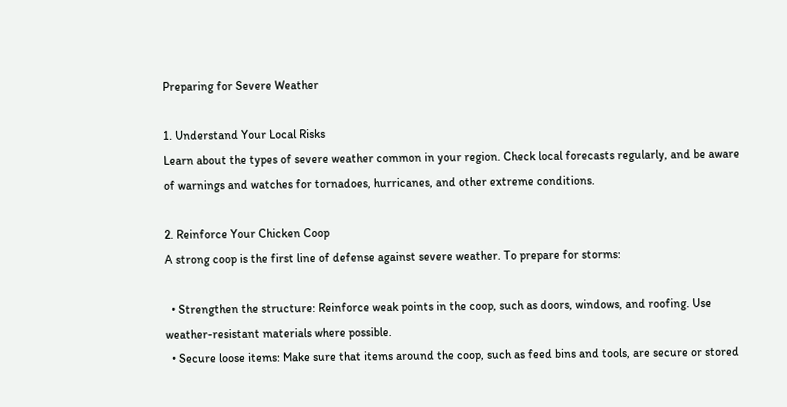Preparing for Severe Weather

1. Understand Your Local Risks
Learn about the types of severe weather common in your region. Check local forecasts regularly, and be aware of warnings and watches for tornadoes, hurricanes, and other extreme conditions.

2. Reinforce Your Chicken Coop
A strong coop is the first line of defense against severe weather. To prepare for storms:

  • Strengthen the structure: Reinforce weak points in the coop, such as doors, windows, and roofing. Use weather-resistant materials where possible.
  • Secure loose items: Make sure that items around the coop, such as feed bins and tools, are secure or stored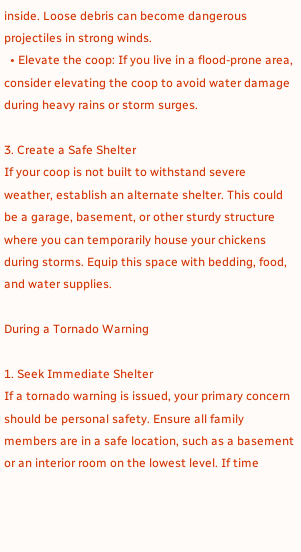inside. Loose debris can become dangerous projectiles in strong winds.
  • Elevate the coop: If you live in a flood-prone area, consider elevating the coop to avoid water damage during heavy rains or storm surges.

3. Create a Safe Shelter
If your coop is not built to withstand severe weather, establish an alternate shelter. This could be a garage, basement, or other sturdy structure where you can temporarily house your chickens during storms. Equip this space with bedding, food, and water supplies.

During a Tornado Warning

1. Seek Immediate Shelter
If a tornado warning is issued, your primary concern should be personal safety. Ensure all family members are in a safe location, such as a basement or an interior room on the lowest level. If time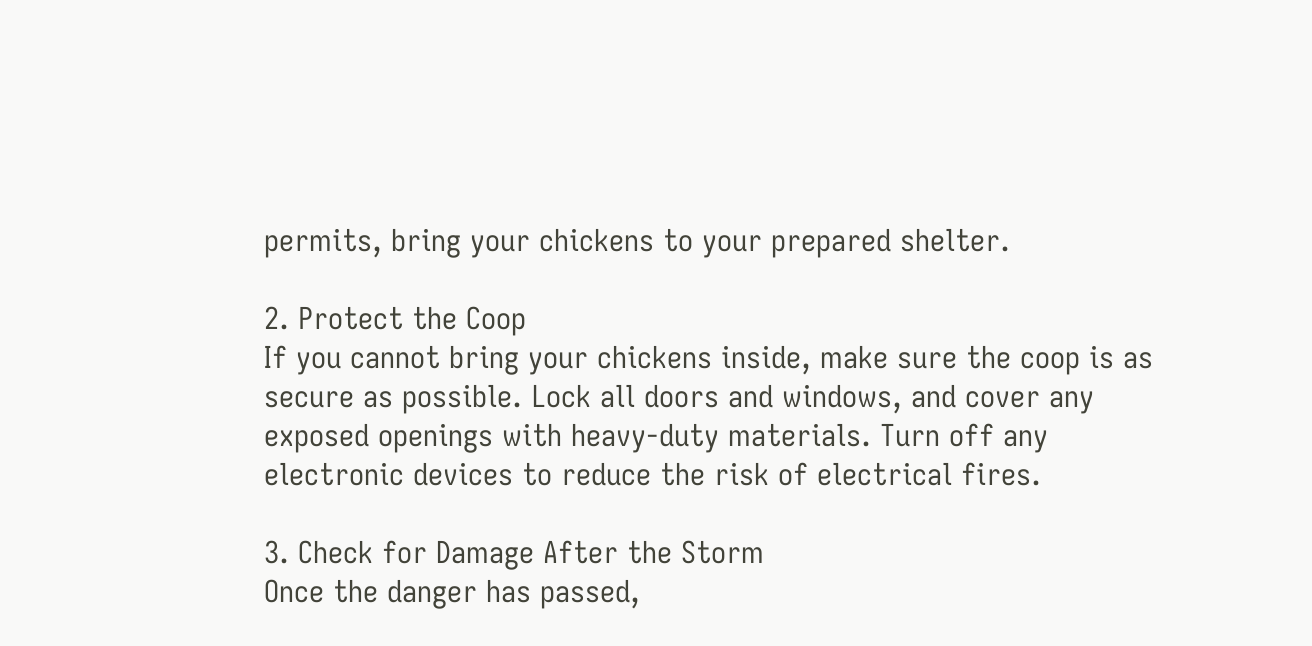permits, bring your chickens to your prepared shelter.

2. Protect the Coop
If you cannot bring your chickens inside, make sure the coop is as secure as possible. Lock all doors and windows, and cover any exposed openings with heavy-duty materials. Turn off any electronic devices to reduce the risk of electrical fires.

3. Check for Damage After the Storm
Once the danger has passed,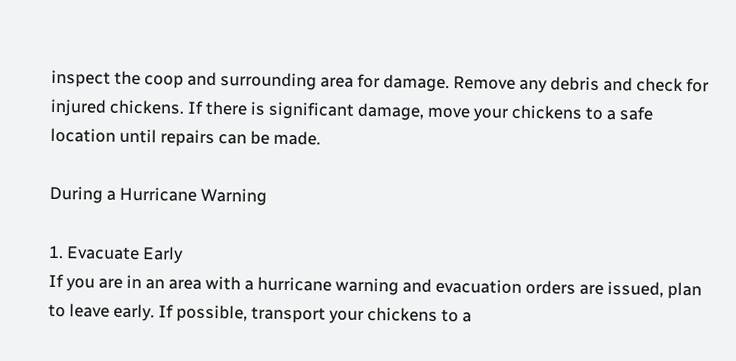inspect the coop and surrounding area for damage. Remove any debris and check for injured chickens. If there is significant damage, move your chickens to a safe location until repairs can be made.

During a Hurricane Warning

1. Evacuate Early
If you are in an area with a hurricane warning and evacuation orders are issued, plan to leave early. If possible, transport your chickens to a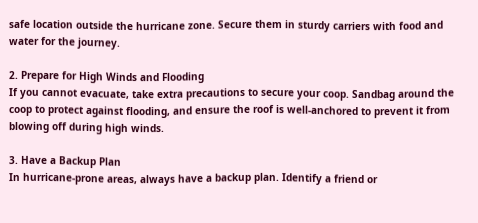safe location outside the hurricane zone. Secure them in sturdy carriers with food and water for the journey.

2. Prepare for High Winds and Flooding
If you cannot evacuate, take extra precautions to secure your coop. Sandbag around the coop to protect against flooding, and ensure the roof is well-anchored to prevent it from blowing off during high winds.

3. Have a Backup Plan
In hurricane-prone areas, always have a backup plan. Identify a friend or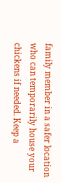family member in a safer location who can temporarily house your chickens if needed. Keep a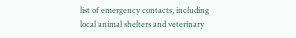list of emergency contacts, including local animal shelters and veterinary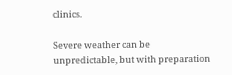clinics.

Severe weather can be unpredictable, but with preparation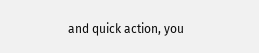and quick action, you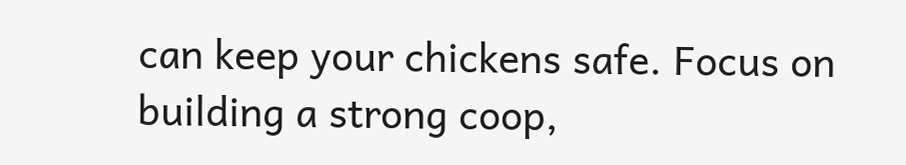can keep your chickens safe. Focus on building a strong coop,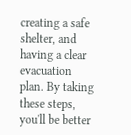creating a safe shelter, and having a clear evacuation plan. By taking these steps, you'll be better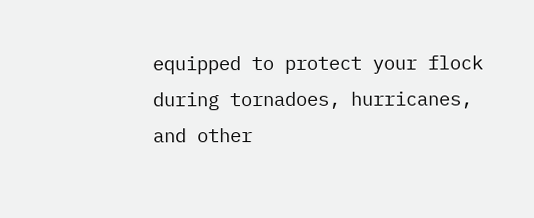equipped to protect your flock during tornadoes, hurricanes, and other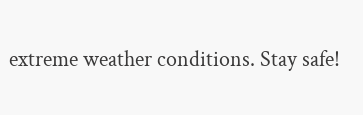extreme weather conditions. Stay safe!